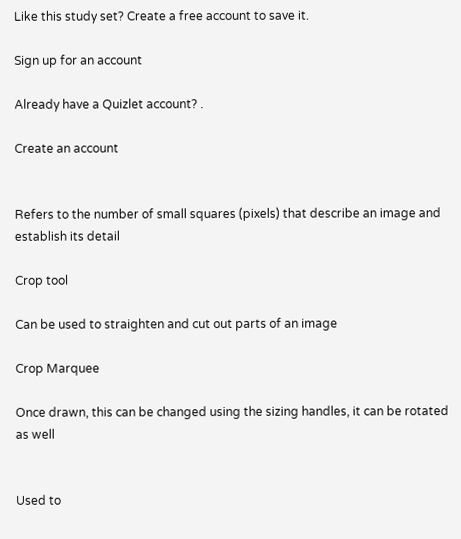Like this study set? Create a free account to save it.

Sign up for an account

Already have a Quizlet account? .

Create an account


Refers to the number of small squares (pixels) that describe an image and establish its detail

Crop tool

Can be used to straighten and cut out parts of an image

Crop Marquee

Once drawn, this can be changed using the sizing handles, it can be rotated as well


Used to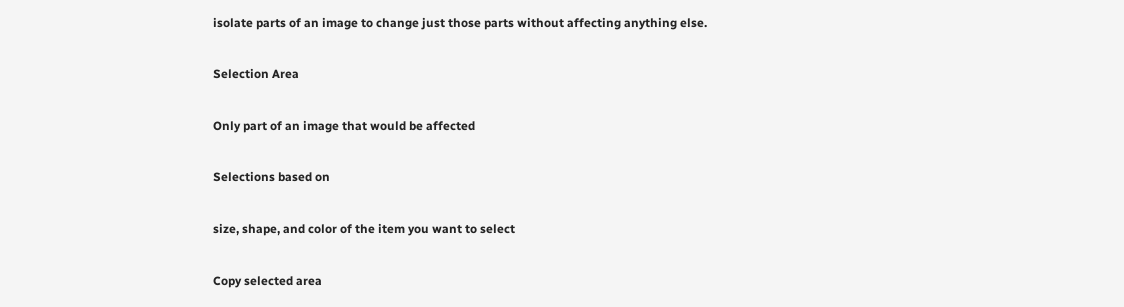isolate parts of an image to change just those parts without affecting anything else.

Selection Area

Only part of an image that would be affected

Selections based on

size, shape, and color of the item you want to select

Copy selected area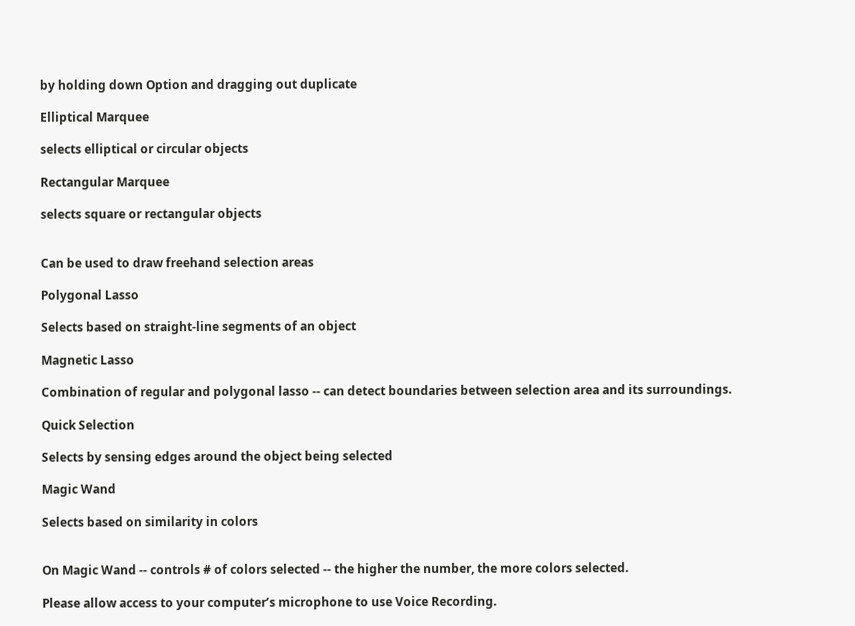by holding down Option and dragging out duplicate

Elliptical Marquee

selects elliptical or circular objects

Rectangular Marquee

selects square or rectangular objects


Can be used to draw freehand selection areas

Polygonal Lasso

Selects based on straight-line segments of an object

Magnetic Lasso

Combination of regular and polygonal lasso -- can detect boundaries between selection area and its surroundings.

Quick Selection

Selects by sensing edges around the object being selected

Magic Wand

Selects based on similarity in colors


On Magic Wand -- controls # of colors selected -- the higher the number, the more colors selected.

Please allow access to your computer’s microphone to use Voice Recording.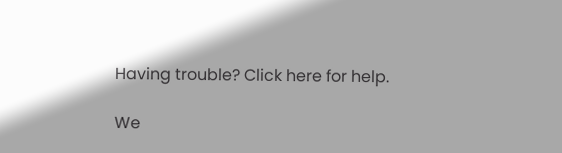Having trouble? Click here for help.

We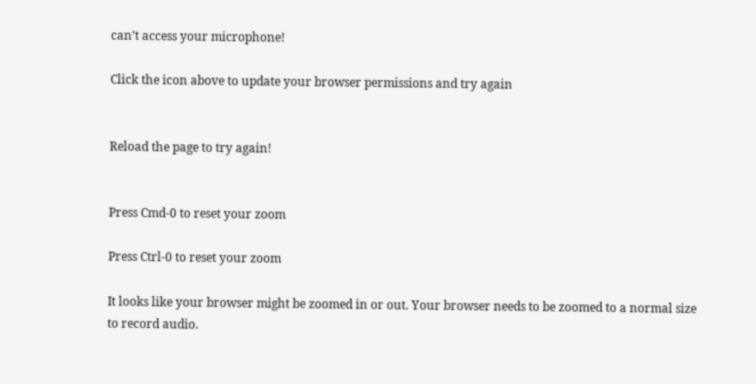can’t access your microphone!

Click the icon above to update your browser permissions and try again


Reload the page to try again!


Press Cmd-0 to reset your zoom

Press Ctrl-0 to reset your zoom

It looks like your browser might be zoomed in or out. Your browser needs to be zoomed to a normal size to record audio.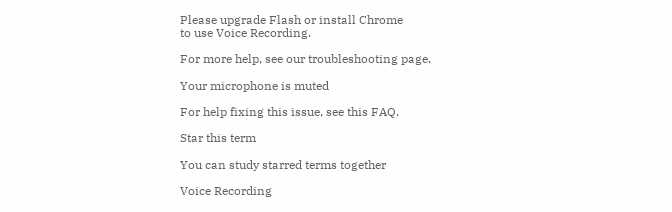Please upgrade Flash or install Chrome
to use Voice Recording.

For more help, see our troubleshooting page.

Your microphone is muted

For help fixing this issue, see this FAQ.

Star this term

You can study starred terms together

Voice Recording